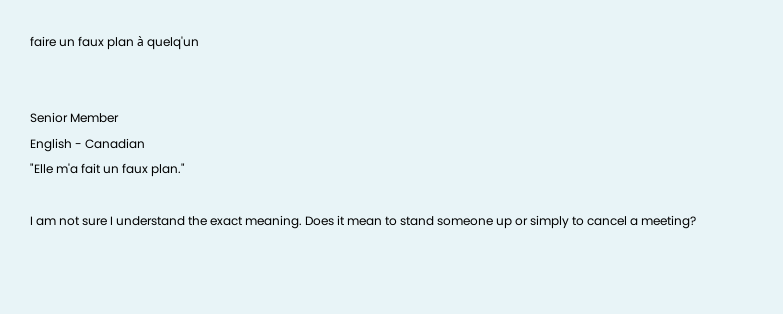faire un faux plan à quelq'un


Senior Member
English - Canadian
"Elle m'a fait un faux plan."

I am not sure I understand the exact meaning. Does it mean to stand someone up or simply to cancel a meeting?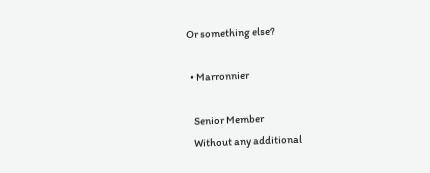Or something else?

  • Marronnier

    Senior Member
    Without any additional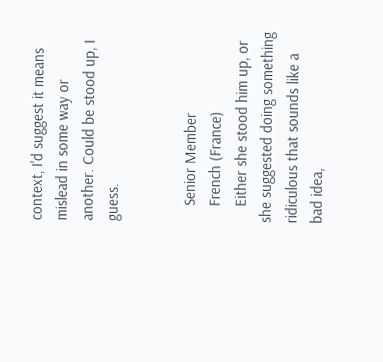context, I'd suggest it means mislead in some way or another. Could be stood up, I guess.


    Senior Member
    French (France)
    Either she stood him up, or she suggested doing something ridiculous that sounds like a bad idea,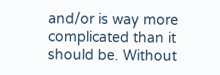and/or is way more complicated than it should be. Without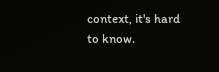context, it's hard to know.